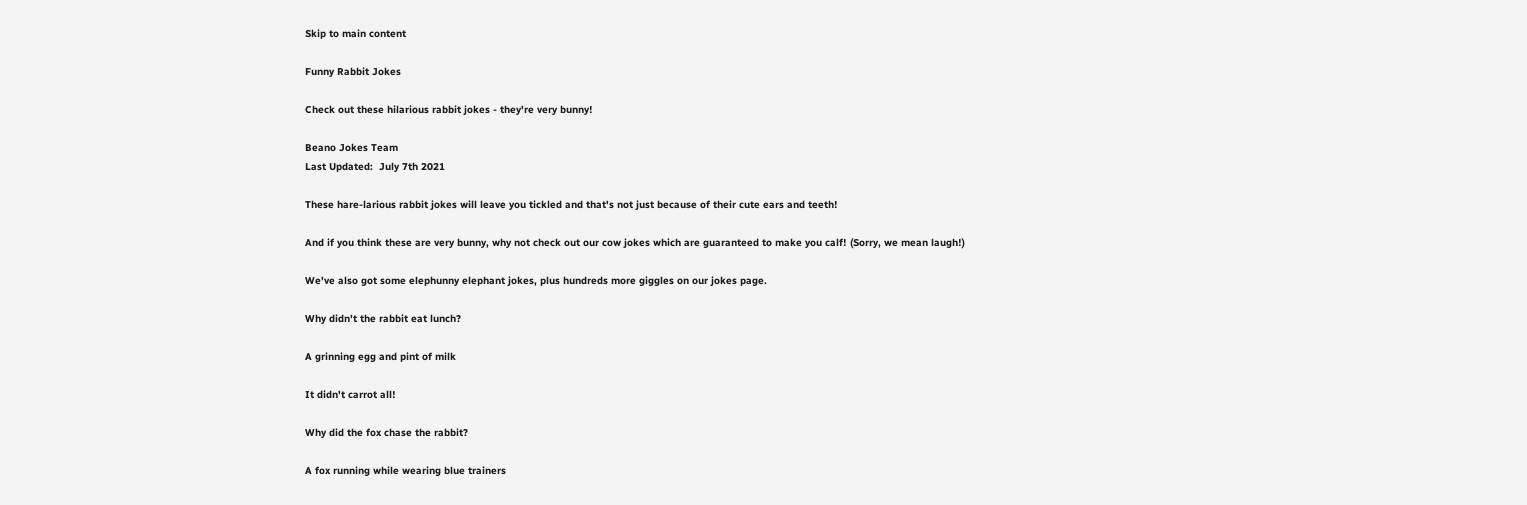Skip to main content

Funny Rabbit Jokes

Check out these hilarious rabbit jokes - they're very bunny!

Beano Jokes Team
Last Updated:  July 7th 2021

These hare-larious rabbit jokes will leave you tickled and that's not just because of their cute ears and teeth!

And if you think these are very bunny, why not check out our cow jokes which are guaranteed to make you calf! (Sorry, we mean laugh!)

We've also got some elephunny elephant jokes, plus hundreds more giggles on our jokes page.

Why didn't the rabbit eat lunch?

A grinning egg and pint of milk

It didn't carrot all!

Why did the fox chase the rabbit?

A fox running while wearing blue trainers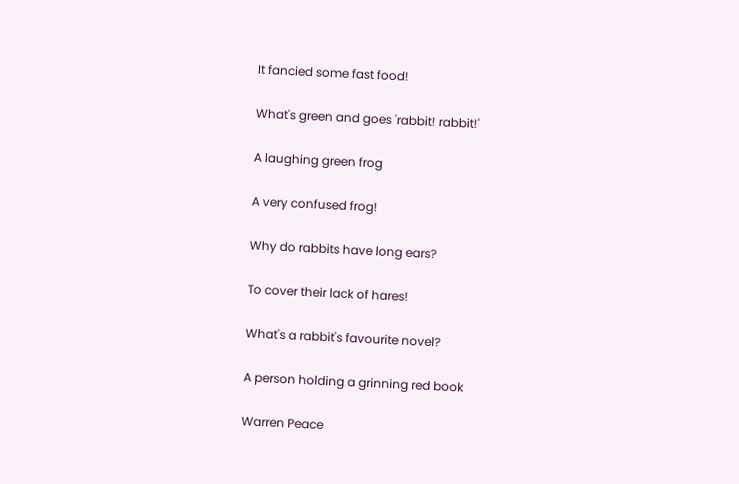It fancied some fast food!

What's green and goes 'rabbit! rabbit!'

A laughing green frog

A very confused frog!

Why do rabbits have long ears?

To cover their lack of hares!

What's a rabbit's favourite novel?

A person holding a grinning red book

Warren Peace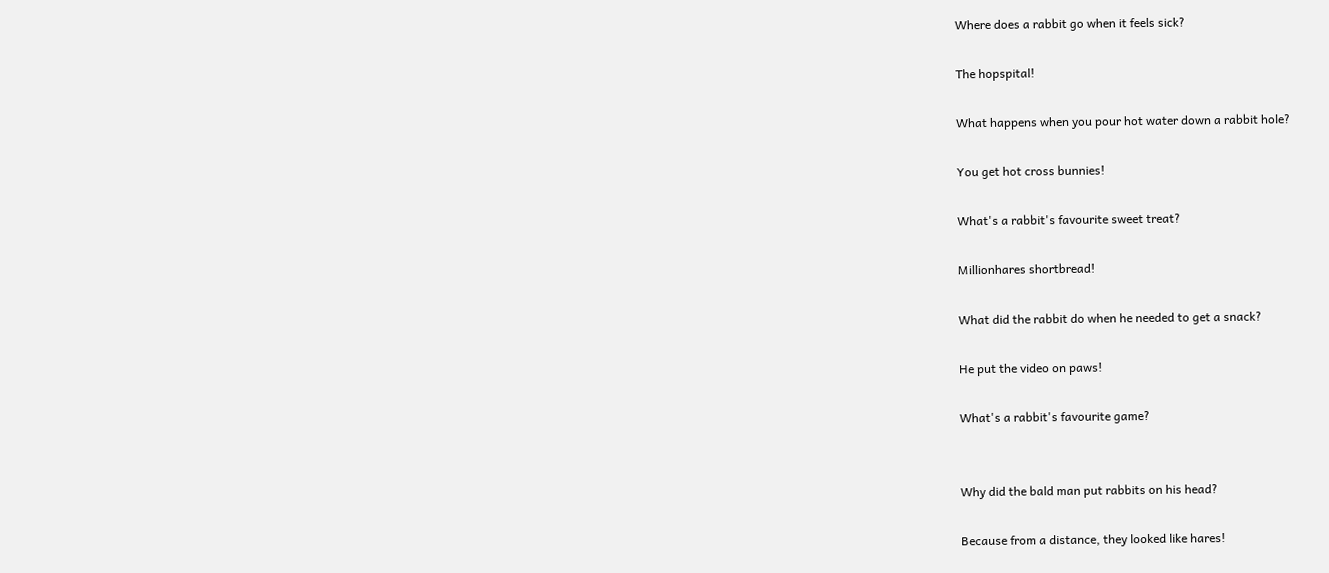Where does a rabbit go when it feels sick?

The hopspital!

What happens when you pour hot water down a rabbit hole?

You get hot cross bunnies!

What's a rabbit's favourite sweet treat?

Millionhares shortbread!

What did the rabbit do when he needed to get a snack?

He put the video on paws!

What's a rabbit's favourite game?


Why did the bald man put rabbits on his head?

Because from a distance, they looked like hares!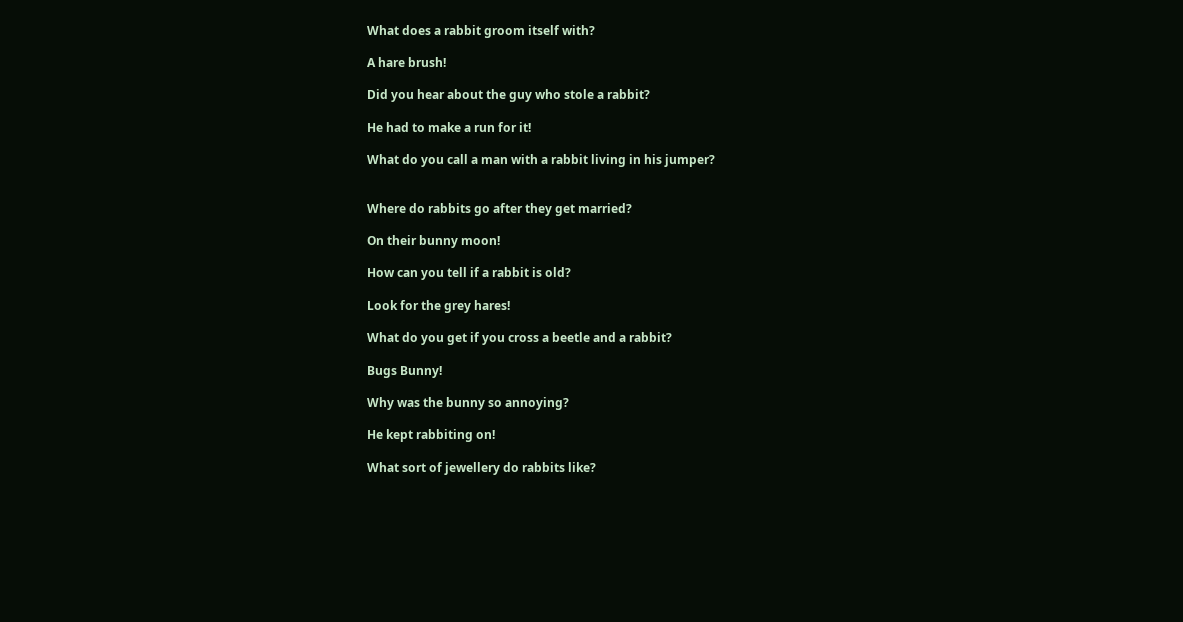What does a rabbit groom itself with?

A hare brush!

Did you hear about the guy who stole a rabbit?

He had to make a run for it!

What do you call a man with a rabbit living in his jumper?


Where do rabbits go after they get married?

On their bunny moon!

How can you tell if a rabbit is old?

Look for the grey hares!

What do you get if you cross a beetle and a rabbit?

Bugs Bunny!

Why was the bunny so annoying?

He kept rabbiting on!

What sort of jewellery do rabbits like?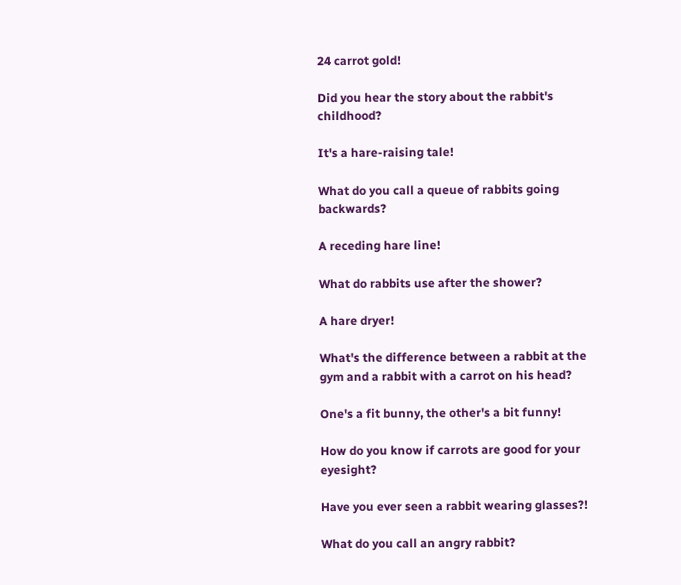24 carrot gold!

Did you hear the story about the rabbit's childhood?

It's a hare-raising tale!

What do you call a queue of rabbits going backwards?

A receding hare line!

What do rabbits use after the shower?

A hare dryer!

What's the difference between a rabbit at the gym and a rabbit with a carrot on his head?

One's a fit bunny, the other's a bit funny!

How do you know if carrots are good for your eyesight?

Have you ever seen a rabbit wearing glasses?!

What do you call an angry rabbit?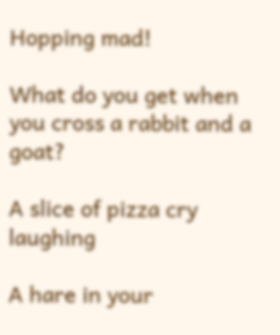Hopping mad!

What do you get when you cross a rabbit and a goat?

A slice of pizza cry laughing

A hare in your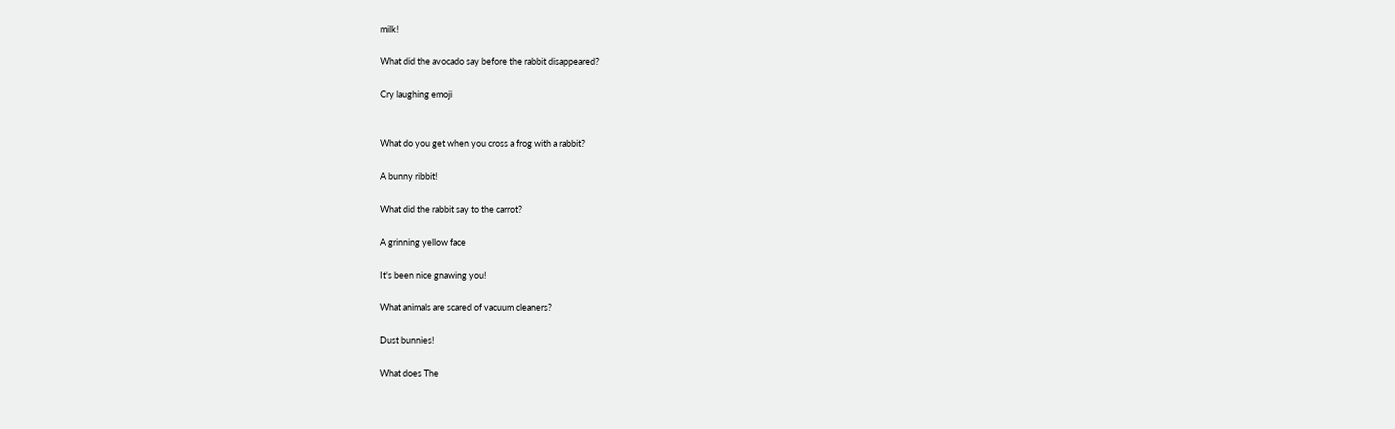milk!

What did the avocado say before the rabbit disappeared?

Cry laughing emoji


What do you get when you cross a frog with a rabbit?

A bunny ribbit!

What did the rabbit say to the carrot?

A grinning yellow face

It's been nice gnawing you!

What animals are scared of vacuum cleaners?

Dust bunnies!

What does The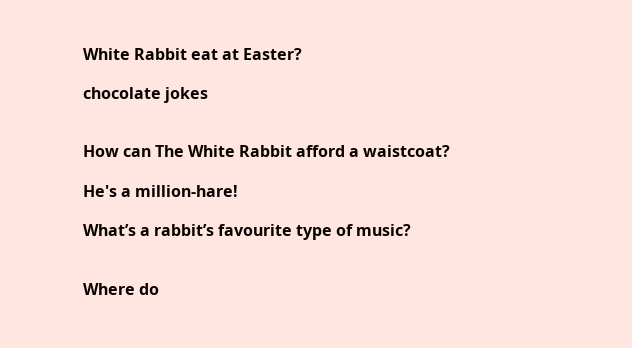White Rabbit eat at Easter?

chocolate jokes


How can The White Rabbit afford a waistcoat?

He's a million-hare!

What’s a rabbit’s favourite type of music?


Where do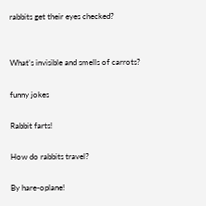rabbits get their eyes checked?


What’s invisible and smells of carrots?

funny jokes

Rabbit farts!

How do rabbits travel?

By hare-oplane!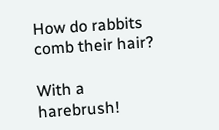How do rabbits comb their hair?

With a harebrush!